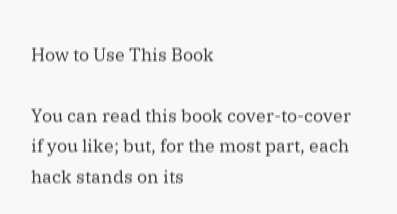How to Use This Book

You can read this book cover-to-cover if you like; but, for the most part, each hack stands on its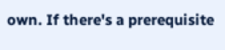own. If there's a prerequisite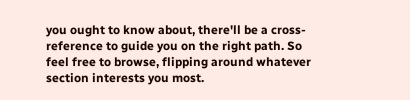you ought to know about, there'll be a cross-reference to guide you on the right path. So feel free to browse, flipping around whatever section interests you most.